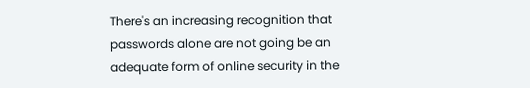There's an increasing recognition that passwords alone are not going be an adequate form of online security in the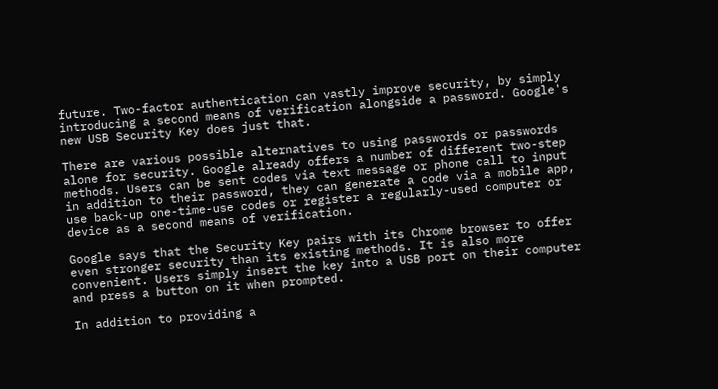future. Two-factor authentication can vastly improve security, by simply introducing a second means of verification alongside a password. Google's new USB Security Key does just that.

There are various possible alternatives to using passwords or passwords alone for security. Google already offers a number of different two-step methods. Users can be sent codes via text message or phone call to input in addition to their password, they can generate a code via a mobile app, use back-up one-time-use codes or register a regularly-used computer or device as a second means of verification.

Google says that the Security Key pairs with its Chrome browser to offer even stronger security than its existing methods. It is also more convenient. Users simply insert the key into a USB port on their computer and press a button on it when prompted.

In addition to providing a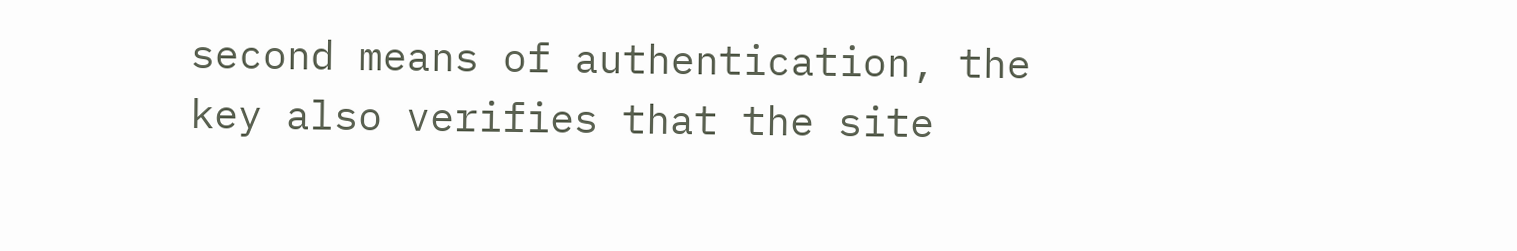second means of authentication, the key also verifies that the site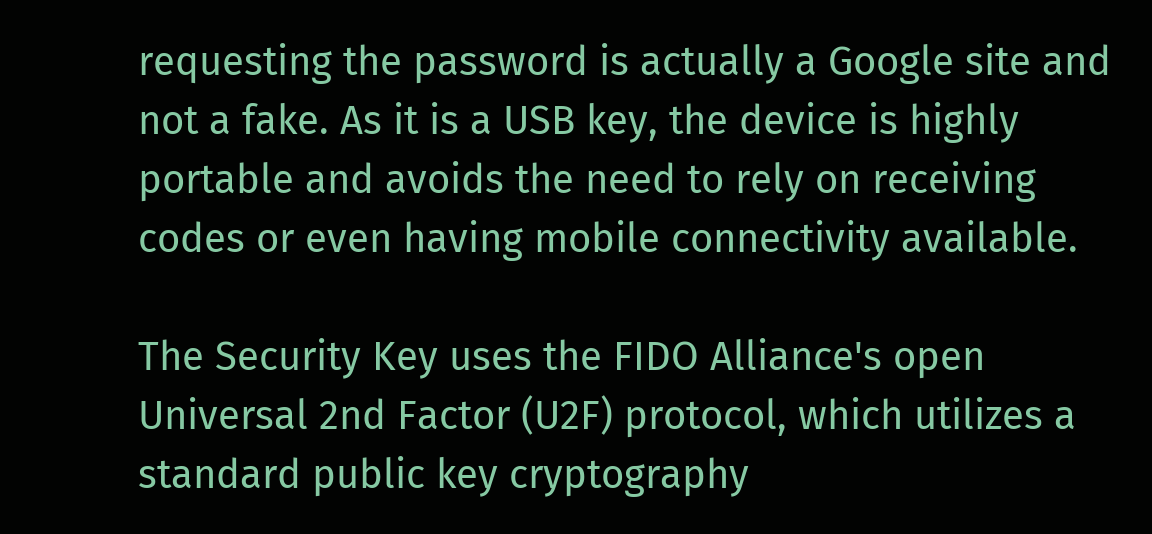requesting the password is actually a Google site and not a fake. As it is a USB key, the device is highly portable and avoids the need to rely on receiving codes or even having mobile connectivity available.

The Security Key uses the FIDO Alliance's open Universal 2nd Factor (U2F) protocol, which utilizes a standard public key cryptography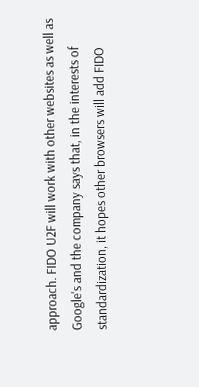approach. FIDO U2F will work with other websites as well as Google's and the company says that, in the interests of standardization, it hopes other browsers will add FIDO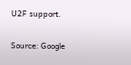U2F support.

Source: Google